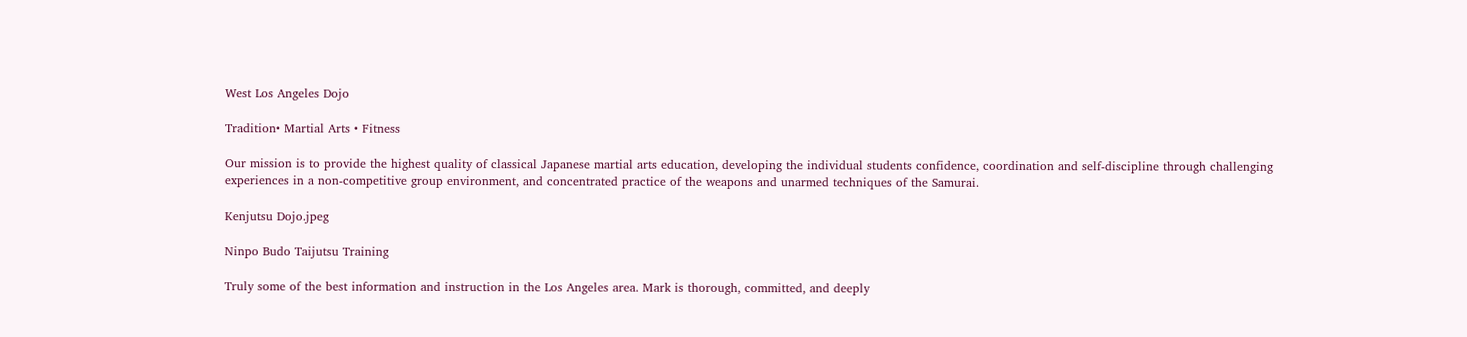West Los Angeles Dojo

Tradition• Martial Arts • Fitness

Our mission is to provide the highest quality of classical Japanese martial arts education, developing the individual students confidence, coordination and self-discipline through challenging experiences in a non-competitive group environment, and concentrated practice of the weapons and unarmed techniques of the Samurai.

Kenjutsu Dojo.jpeg

Ninpo Budo Taijutsu Training

Truly some of the best information and instruction in the Los Angeles area. Mark is thorough, committed, and deeply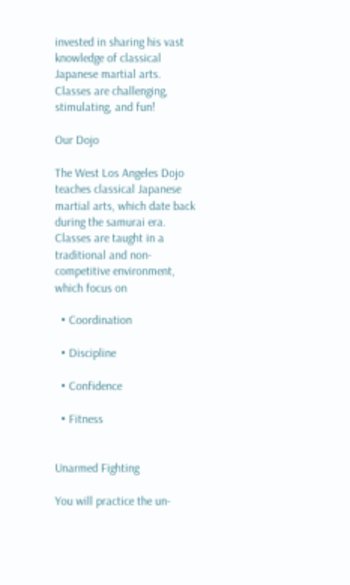invested in sharing his vast knowledge of classical Japanese martial arts. Classes are challenging, stimulating, and fun!

Our Dojo

The West Los Angeles Dojo teaches classical Japanese martial arts, which date back during the samurai era. Classes are taught in a traditional and non-competitive environment, which focus on

  • Coordination

  • Discipline

  • Confidence

  • Fitness


Unarmed Fighting

You will practice the un-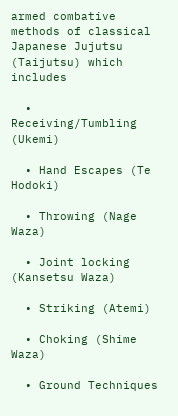armed combative methods of classical Japanese Jujutsu (Taijutsu) which includes

  • Receiving/Tumbling (Ukemi)

  • Hand Escapes (Te Hodoki)

  • Throwing (Nage Waza)

  • Joint locking (Kansetsu Waza)

  • Striking (Atemi)

  • Choking (Shime Waza)

  • Ground Techniques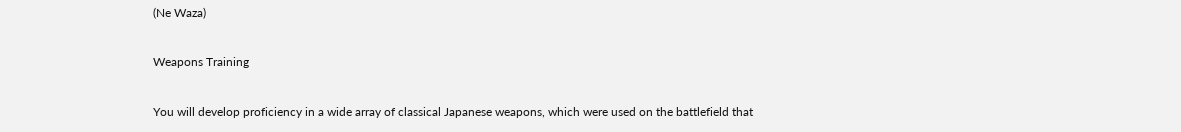(Ne Waza)

Weapons Training

You will develop proficiency in a wide array of classical Japanese weapons, which were used on the battlefield that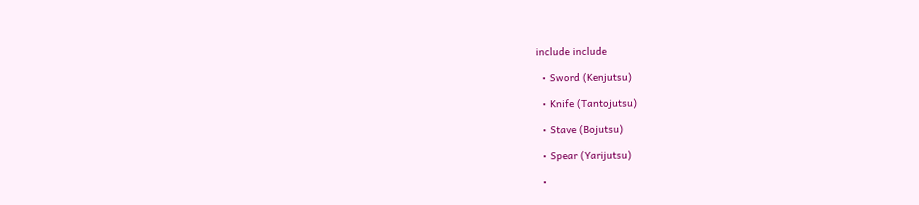include include

  • Sword (Kenjutsu)

  • Knife (Tantojutsu)

  • Stave (Bojutsu)

  • Spear (Yarijutsu)

  •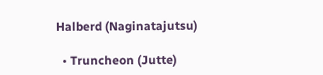Halberd (Naginatajutsu)

  • Truncheon (Jutte)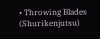• Throwing Blades (Shurikenjutsu)